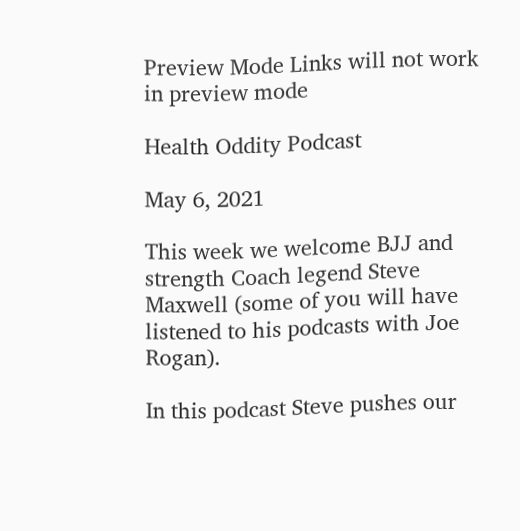Preview Mode Links will not work in preview mode

Health Oddity Podcast

May 6, 2021

This week we welcome BJJ and strength Coach legend Steve Maxwell (some of you will have listened to his podcasts with Joe Rogan).

In this podcast Steve pushes our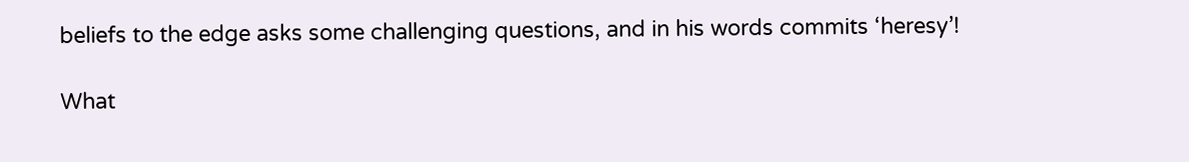beliefs to the edge asks some challenging questions, and in his words commits ‘heresy’!

What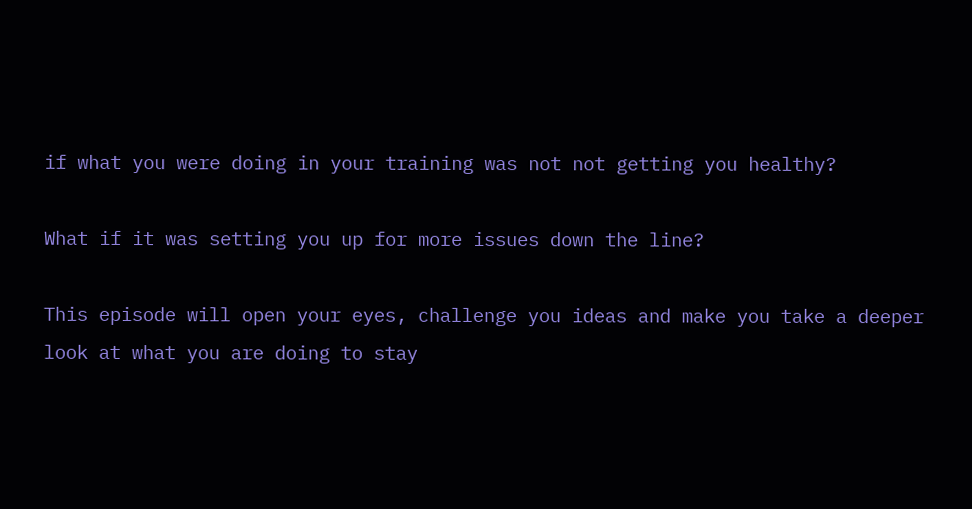if what you were doing in your training was not not getting you healthy?

What if it was setting you up for more issues down the line?

This episode will open your eyes, challenge you ideas and make you take a deeper look at what you are doing to stay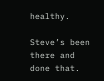healthy.

Steve’s been there and done that.